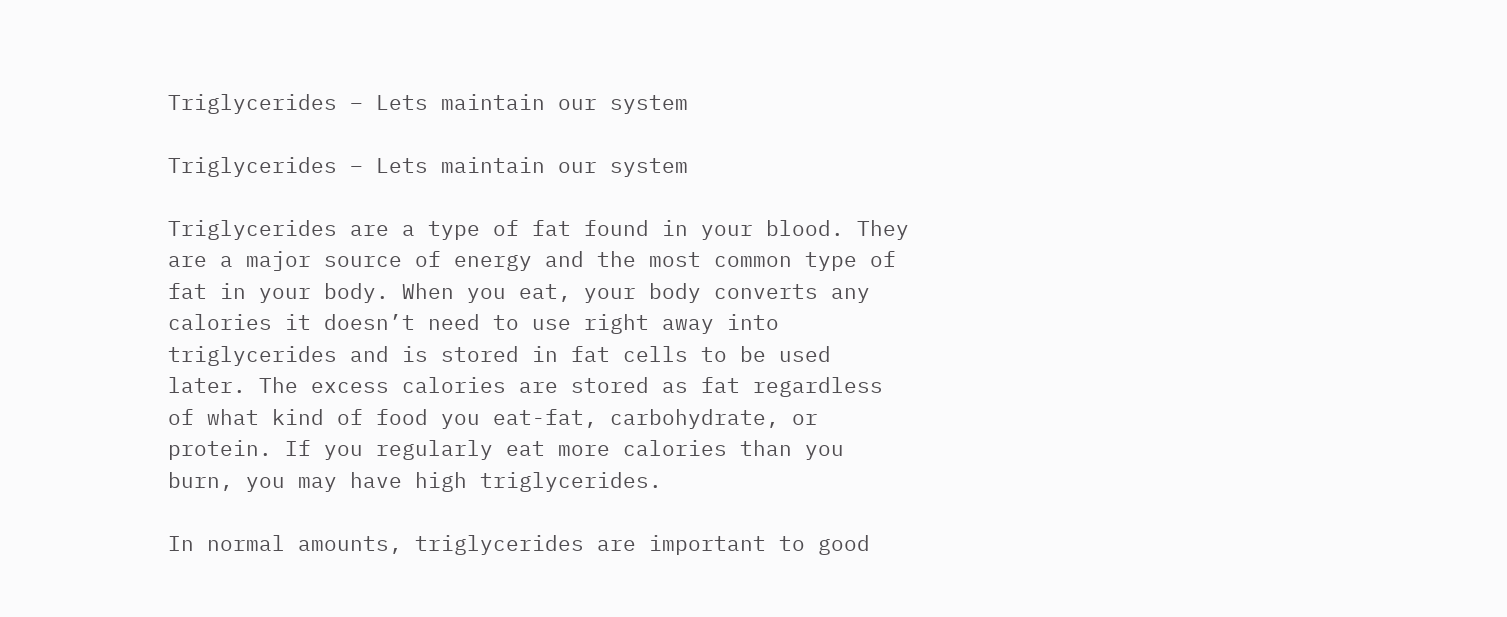Triglycerides – Lets maintain our system

Triglycerides – Lets maintain our system

Triglycerides are a type of fat found in your blood. They are a major source of energy and the most common type of fat in your body. When you eat, your body converts any calories it doesn’t need to use right away into triglycerides and is stored in fat cells to be used later. The excess calories are stored as fat regardless of what kind of food you eat-fat, carbohydrate, or protein. If you regularly eat more calories than you burn, you may have high triglycerides.

In normal amounts, triglycerides are important to good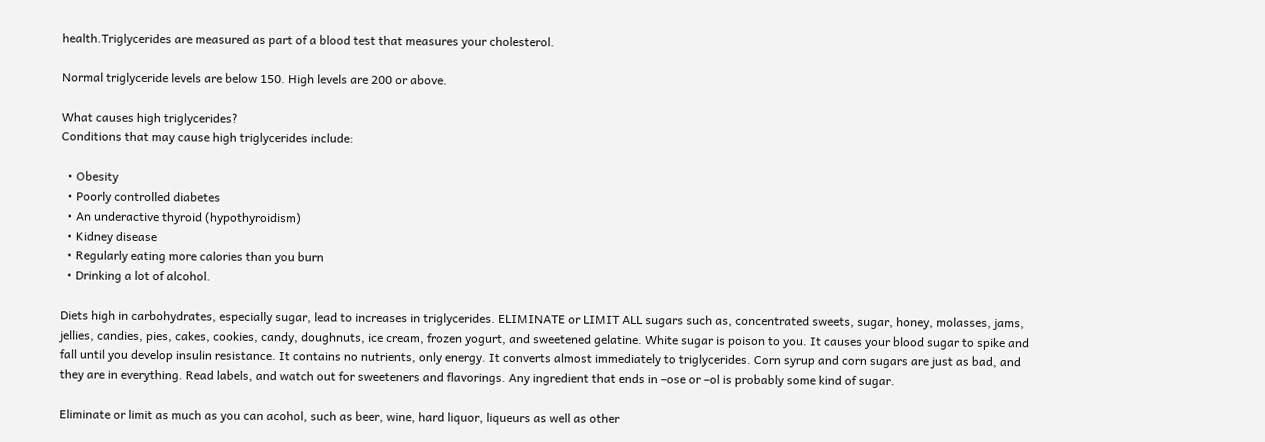health.Triglycerides are measured as part of a blood test that measures your cholesterol.

Normal triglyceride levels are below 150. High levels are 200 or above.

What causes high triglycerides?
Conditions that may cause high triglycerides include:

  • Obesity
  • Poorly controlled diabetes
  • An underactive thyroid (hypothyroidism)
  • Kidney disease
  • Regularly eating more calories than you burn
  • Drinking a lot of alcohol.

Diets high in carbohydrates, especially sugar, lead to increases in triglycerides. ELIMINATE or LIMIT ALL sugars such as, concentrated sweets, sugar, honey, molasses, jams, jellies, candies, pies, cakes, cookies, candy, doughnuts, ice cream, frozen yogurt, and sweetened gelatine. White sugar is poison to you. It causes your blood sugar to spike and fall until you develop insulin resistance. It contains no nutrients, only energy. It converts almost immediately to triglycerides. Corn syrup and corn sugars are just as bad, and they are in everything. Read labels, and watch out for sweeteners and flavorings. Any ingredient that ends in –ose or –ol is probably some kind of sugar.

Eliminate or limit as much as you can acohol, such as beer, wine, hard liquor, liqueurs as well as other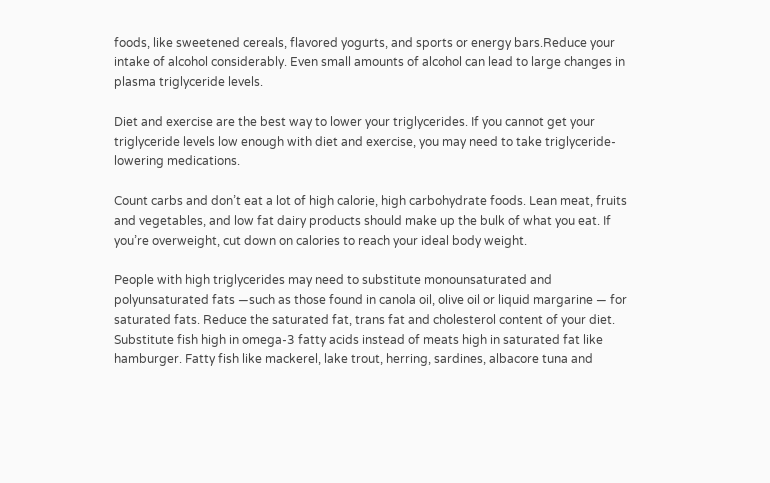foods, like sweetened cereals, flavored yogurts, and sports or energy bars.Reduce your intake of alcohol considerably. Even small amounts of alcohol can lead to large changes in plasma triglyceride levels.

Diet and exercise are the best way to lower your triglycerides. If you cannot get your triglyceride levels low enough with diet and exercise, you may need to take triglyceride-lowering medications.

Count carbs and don’t eat a lot of high calorie, high carbohydrate foods. Lean meat, fruits and vegetables, and low fat dairy products should make up the bulk of what you eat. If you’re overweight, cut down on calories to reach your ideal body weight.

People with high triglycerides may need to substitute monounsaturated and polyunsaturated fats —such as those found in canola oil, olive oil or liquid margarine — for saturated fats. Reduce the saturated fat, trans fat and cholesterol content of your diet. Substitute fish high in omega-3 fatty acids instead of meats high in saturated fat like hamburger. Fatty fish like mackerel, lake trout, herring, sardines, albacore tuna and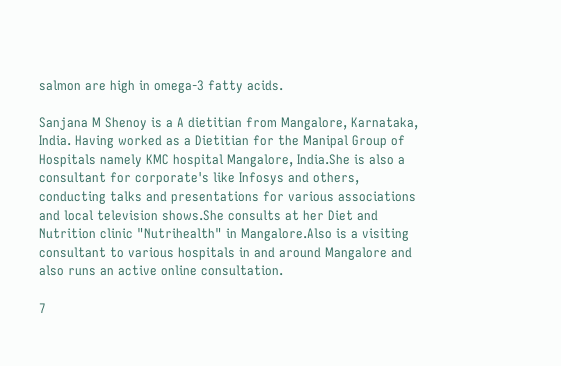salmon are high in omega-3 fatty acids.

Sanjana M Shenoy is a A dietitian from Mangalore, Karnataka, India. Having worked as a Dietitian for the Manipal Group of Hospitals namely KMC hospital Mangalore, India.She is also a consultant for corporate's like Infosys and others, conducting talks and presentations for various associations and local television shows.She consults at her Diet and Nutrition clinic "Nutrihealth" in Mangalore.Also is a visiting consultant to various hospitals in and around Mangalore and also runs an active online consultation.

7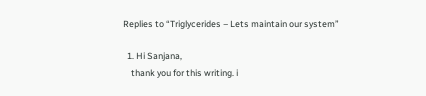Replies to “Triglycerides – Lets maintain our system”

  1. Hi Sanjana,
    thank you for this writing. i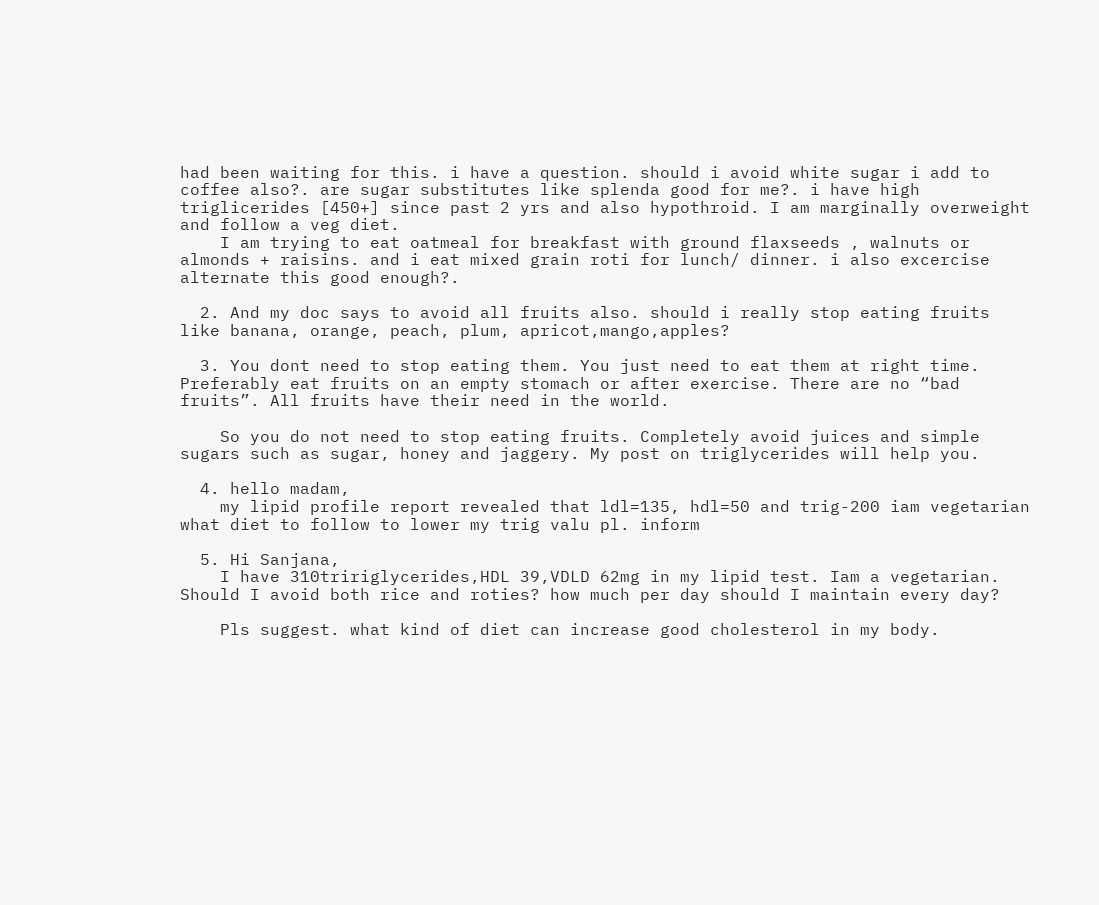had been waiting for this. i have a question. should i avoid white sugar i add to coffee also?. are sugar substitutes like splenda good for me?. i have high triglicerides [450+] since past 2 yrs and also hypothroid. I am marginally overweight and follow a veg diet.
    I am trying to eat oatmeal for breakfast with ground flaxseeds , walnuts or almonds + raisins. and i eat mixed grain roti for lunch/ dinner. i also excercise alternate this good enough?.

  2. And my doc says to avoid all fruits also. should i really stop eating fruits like banana, orange, peach, plum, apricot,mango,apples?

  3. You dont need to stop eating them. You just need to eat them at right time. Preferably eat fruits on an empty stomach or after exercise. There are no “bad fruits”. All fruits have their need in the world.

    So you do not need to stop eating fruits. Completely avoid juices and simple sugars such as sugar, honey and jaggery. My post on triglycerides will help you.

  4. hello madam,
    my lipid profile report revealed that ldl=135, hdl=50 and trig-200 iam vegetarian what diet to follow to lower my trig valu pl. inform

  5. Hi Sanjana,
    I have 310tririglycerides,HDL 39,VDLD 62mg in my lipid test. Iam a vegetarian. Should I avoid both rice and roties? how much per day should I maintain every day?

    Pls suggest. what kind of diet can increase good cholesterol in my body.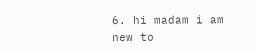6. hi madam i am new to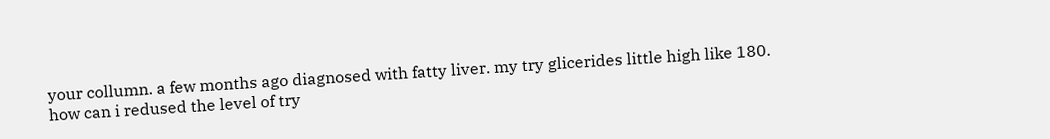your collumn. a few months ago diagnosed with fatty liver. my try glicerides little high like 180. how can i redused the level of try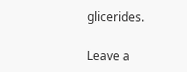glicerides.

Leave a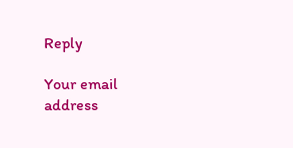Reply

Your email address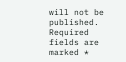will not be published. Required fields are marked *